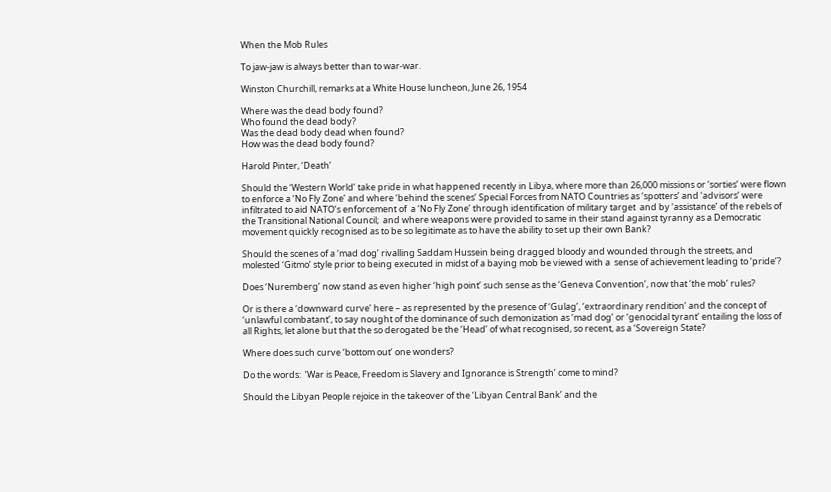When the Mob Rules

To jaw-jaw is always better than to war-war.

Winston Churchill, remarks at a White House luncheon, June 26, 1954

Where was the dead body found?
Who found the dead body?
Was the dead body dead when found?
How was the dead body found?

Harold Pinter, ‘Death’

Should the ‘Western World’ take pride in what happened recently in Libya, where more than 26,000 missions or ‘sorties’ were flown to enforce a ‘No Fly Zone’ and where ‘behind the scenes’ Special Forces from NATO Countries as ‘spotters’ and ‘advisors’ were infiltrated to aid NATO’s enforcement of  a ‘No Fly Zone’ through identification of military target  and by ‘assistance’ of the rebels of the Transitional National Council;  and where weapons were provided to same in their stand against tyranny as a Democratic movement quickly recognised as to be so legitimate as to have the ability to set up their own Bank?

Should the scenes of a ‘mad dog’ rivalling Saddam Hussein being dragged bloody and wounded through the streets, and molested ‘Gitmo’ style prior to being executed in midst of a baying mob be viewed with a  sense of achievement leading to ‘pride’?

Does ‘Nuremberg’ now stand as even higher ‘high point’ such sense as the ‘Geneva Convention’, now that ‘the mob’ rules?

Or is there a ‘downward curve’ here – as represented by the presence of ‘Gulag’, ‘extraordinary rendition’ and the concept of ‘unlawful combatant’, to say nought of the dominance of such demonization as ‘mad dog’ or ‘genocidal tyrant’ entailing the loss of all Rights, let alone but that the so derogated be the ‘Head’ of what recognised, so recent, as a ‘Sovereign State?

Where does such curve ‘bottom out’ one wonders?

Do the words:  ‘War is Peace, Freedom is Slavery and Ignorance is Strength’ come to mind?

Should the Libyan People rejoice in the takeover of the ‘Libyan Central Bank’ and the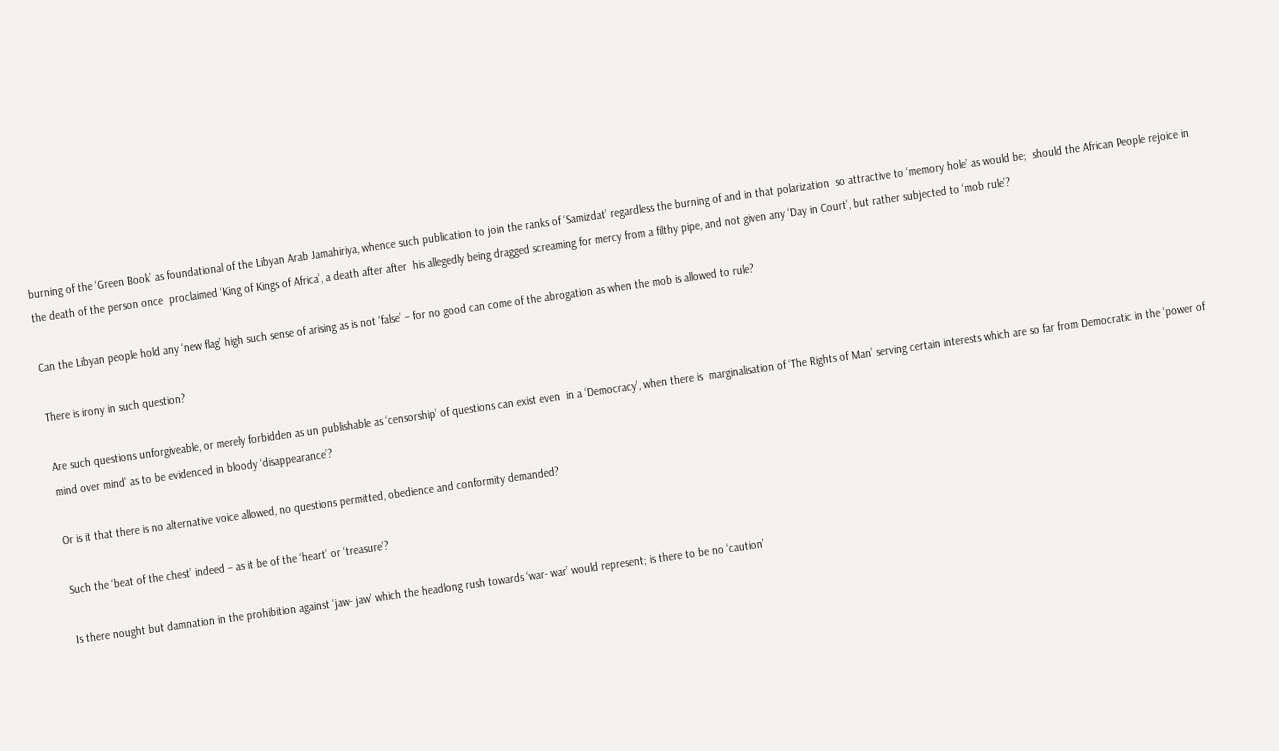burning of the ‘Green Book’ as foundational of the Libyan Arab Jamahiriya, whence such publication to join the ranks of ‘Samizdat’ regardless the burning of and in that polarization  so attractive to ‘memory hole’ as would be;  should the African People rejoice in the death of the person once  proclaimed ‘King of Kings of Africa’, a death after after  his allegedly being dragged screaming for mercy from a filthy pipe, and not given any ‘Day in Court’, but rather subjected to ‘mob rule’?

Can the Libyan people hold any ‘new flag’ high such sense of arising as is not ‘false’ – for no good can come of the abrogation as when the mob is allowed to rule?

There is irony in such question?

Are such questions unforgiveable, or merely forbidden as un publishable as ‘censorship’ of questions can exist even  in a ‘Democracy’, when there is  marginalisation of ‘The Rights of Man’ serving certain interests which are so far from Democratic in the ‘power of mind over mind’ as to be evidenced in bloody ‘disappearance’?

Or is it that there is no alternative voice allowed, no questions permitted, obedience and conformity demanded?

Such the ‘beat of the chest’ indeed – as it be of the ‘heart’ or ‘treasure’?

Is there nought but damnation in the prohibition against ‘jaw- jaw’ which the headlong rush towards ‘war- war’ would represent; is there to be no ‘caution’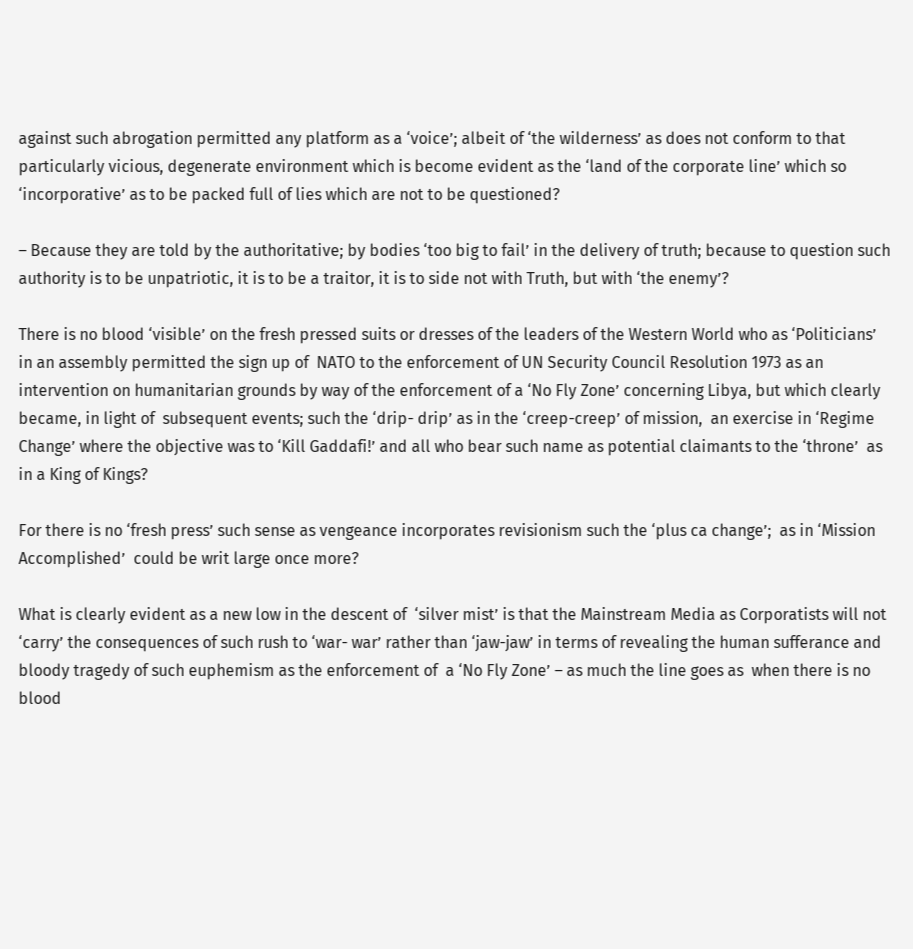against such abrogation permitted any platform as a ‘voice’; albeit of ‘the wilderness’ as does not conform to that particularly vicious, degenerate environment which is become evident as the ‘land of the corporate line’ which so ‘incorporative’ as to be packed full of lies which are not to be questioned?

– Because they are told by the authoritative; by bodies ‘too big to fail’ in the delivery of truth; because to question such authority is to be unpatriotic, it is to be a traitor, it is to side not with Truth, but with ‘the enemy’?

There is no blood ‘visible’ on the fresh pressed suits or dresses of the leaders of the Western World who as ‘Politicians’  in an assembly permitted the sign up of  NATO to the enforcement of UN Security Council Resolution 1973 as an intervention on humanitarian grounds by way of the enforcement of a ‘No Fly Zone’ concerning Libya, but which clearly became, in light of  subsequent events; such the ‘drip- drip’ as in the ‘creep-creep’ of mission,  an exercise in ‘Regime Change’ where the objective was to ‘Kill Gaddafi!’ and all who bear such name as potential claimants to the ‘throne’  as in a King of Kings?

For there is no ‘fresh press’ such sense as vengeance incorporates revisionism such the ‘plus ca change’;  as in ‘Mission Accomplished’  could be writ large once more?

What is clearly evident as a new low in the descent of  ‘silver mist’ is that the Mainstream Media as Corporatists will not ‘carry’ the consequences of such rush to ‘war- war’ rather than ‘jaw-jaw’ in terms of revealing the human sufferance and bloody tragedy of such euphemism as the enforcement of  a ‘No Fly Zone’ – as much the line goes as  when there is no blood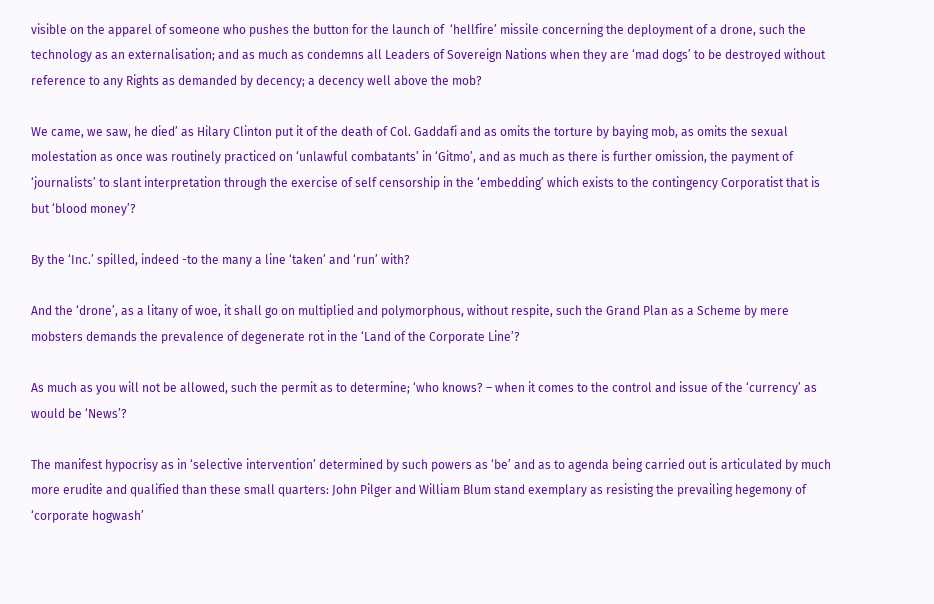visible on the apparel of someone who pushes the button for the launch of  ‘hellfire’ missile concerning the deployment of a drone, such the technology as an externalisation; and as much as condemns all Leaders of Sovereign Nations when they are ‘mad dogs’ to be destroyed without reference to any Rights as demanded by decency; a decency well above the mob?

We came, we saw, he died’ as Hilary Clinton put it of the death of Col. Gaddafi and as omits the torture by baying mob, as omits the sexual molestation as once was routinely practiced on ‘unlawful combatants’ in ‘Gitmo’, and as much as there is further omission, the payment of ‘journalists’ to slant interpretation through the exercise of self censorship in the ‘embedding’ which exists to the contingency Corporatist that is but ‘blood money’?

By the ‘Inc.’ spilled, indeed -to the many a line ‘taken’ and ‘run’ with?

And the ‘drone’, as a litany of woe, it shall go on multiplied and polymorphous, without respite, such the Grand Plan as a Scheme by mere mobsters demands the prevalence of degenerate rot in the ‘Land of the Corporate Line’?

As much as you will not be allowed, such the permit as to determine; ‘who knows? – when it comes to the control and issue of the ‘currency’ as would be ‘News’?

The manifest hypocrisy as in ‘selective intervention’ determined by such powers as ‘be’ and as to agenda being carried out is articulated by much more erudite and qualified than these small quarters: John Pilger and William Blum stand exemplary as resisting the prevailing hegemony of ‘corporate hogwash’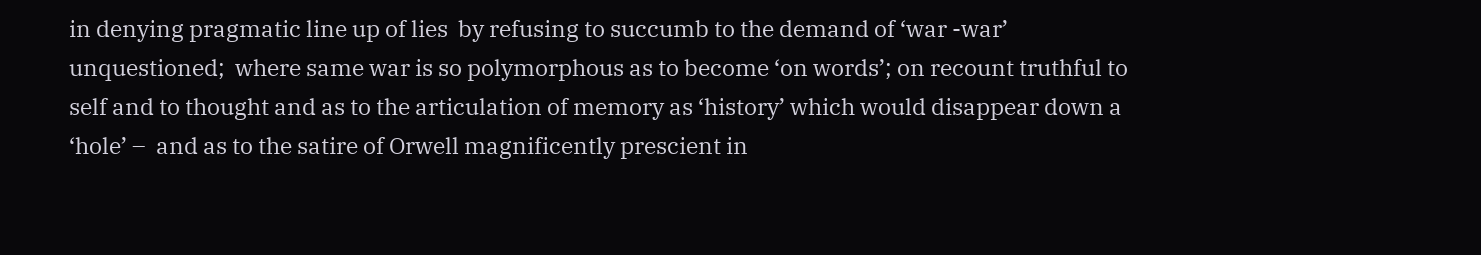in denying pragmatic line up of lies  by refusing to succumb to the demand of ‘war -war’ unquestioned;  where same war is so polymorphous as to become ‘on words’; on recount truthful to self and to thought and as to the articulation of memory as ‘history’ which would disappear down a ‘hole’ –  and as to the satire of Orwell magnificently prescient in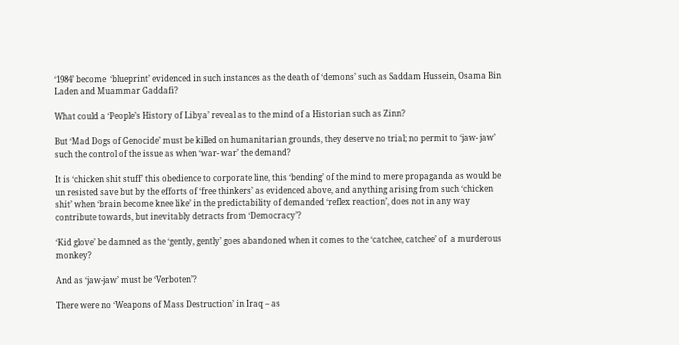‘1984’ become  ‘blueprint’ evidenced in such instances as the death of ‘demons’ such as Saddam Hussein, Osama Bin Laden and Muammar Gaddafi?

What could a ‘People’s History of Libya’ reveal as to the mind of a Historian such as Zinn?

But ‘Mad Dogs of Genocide’ must be killed on humanitarian grounds, they deserve no trial; no permit to ‘jaw- jaw’ such the control of the issue as when ‘war- war’ the demand?

It is ‘chicken shit stuff’ this obedience to corporate line, this ‘bending’ of the mind to mere propaganda as would be un resisted save but by the efforts of ‘free thinkers’ as evidenced above, and anything arising from such ‘chicken shit’ when ‘brain become knee like’ in the predictability of demanded ‘reflex reaction’, does not in any way contribute towards, but inevitably detracts from ‘Democracy’?

‘Kid glove’ be damned as the ‘gently, gently’ goes abandoned when it comes to the ‘catchee, catchee’ of  a murderous monkey?

And as ‘jaw-jaw’ must be ‘Verboten’?

There were no ‘Weapons of Mass Destruction’ in Iraq – as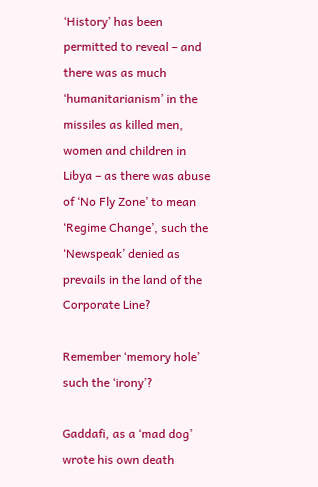‘History’ has been permitted to reveal – and there was as much  ‘humanitarianism’ in the missiles as killed men, women and children in Libya – as there was abuse of ‘No Fly Zone’ to mean ‘Regime Change’, such the ‘Newspeak’ denied as prevails in the land of the Corporate Line?

Remember ‘memory hole’ such the ‘irony’?

Gaddafi, as a ‘mad dog’ wrote his own death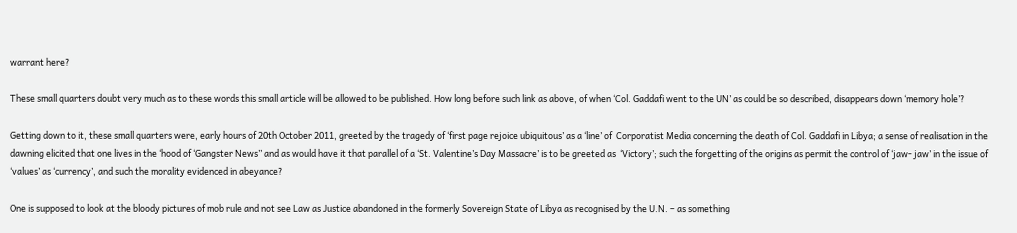warrant here?

These small quarters doubt very much as to these words this small article will be allowed to be published. How long before such link as above, of when ‘Col. Gaddafi went to the UN’ as could be so described, disappears down ‘memory hole’?

Getting down to it, these small quarters were, early hours of 20th October 2011, greeted by the tragedy of ‘first page rejoice ubiquitous’ as a ‘line’ of  Corporatist Media concerning the death of Col. Gaddafi in Libya; a sense of realisation in the dawning elicited that one lives in the ‘hood of ‘Gangster News’’ and as would have it that parallel of a ‘St. Valentine’s Day Massacre’ is to be greeted as  ‘Victory’; such the forgetting of the origins as permit the control of ‘jaw- jaw’ in the issue of ‘values’ as ‘currency’, and such the morality evidenced in abeyance?

One is supposed to look at the bloody pictures of mob rule and not see Law as Justice abandoned in the formerly Sovereign State of Libya as recognised by the U.N. – as something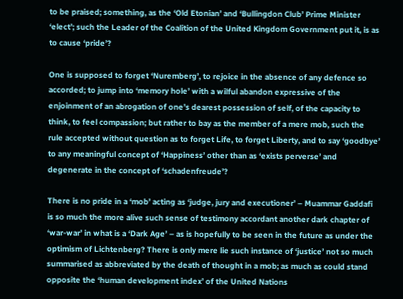to be praised; something, as the ‘Old Etonian’ and ‘Bullingdon Club’ Prime Minister ‘elect’; such the Leader of the Coalition of the United Kingdom Government put it, is as to cause ‘pride’?

One is supposed to forget ‘Nuremberg’, to rejoice in the absence of any defence so accorded; to jump into ‘memory hole’ with a wilful abandon expressive of the enjoinment of an abrogation of one’s dearest possession of self, of the capacity to think, to feel compassion; but rather to bay as the member of a mere mob, such the rule accepted without question as to forget Life, to forget Liberty, and to say ‘goodbye’ to any meaningful concept of ‘Happiness’ other than as ‘exists perverse’ and degenerate in the concept of ‘schadenfreude’?

There is no pride in a ‘mob’ acting as ‘judge, jury and executioner’ – Muammar Gaddafi is so much the more alive such sense of testimony accordant another dark chapter of ‘war-war’ in what is a ‘Dark Age’ – as is hopefully to be seen in the future as under the optimism of Lichtenberg? There is only mere lie such instance of ‘justice’ not so much summarised as abbreviated by the death of thought in a mob; as much as could stand opposite the ‘human development index’ of the United Nations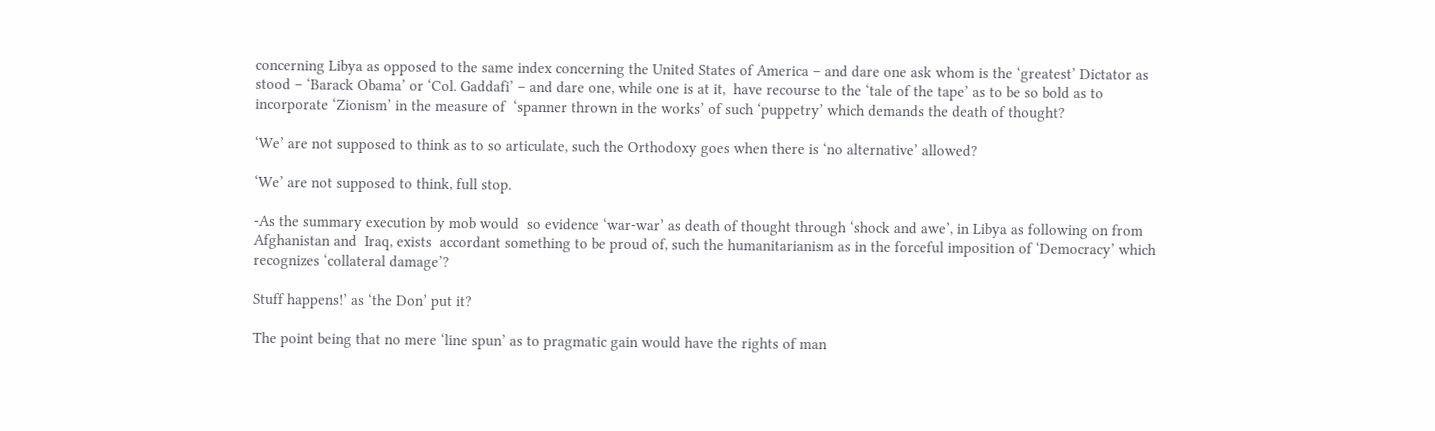concerning Libya as opposed to the same index concerning the United States of America – and dare one ask whom is the ‘greatest’ Dictator as stood – ‘Barack Obama’ or ‘Col. Gaddafi’ – and dare one, while one is at it,  have recourse to the ‘tale of the tape’ as to be so bold as to incorporate ‘Zionism’ in the measure of  ‘spanner thrown in the works’ of such ‘puppetry’ which demands the death of thought?

‘We’ are not supposed to think as to so articulate, such the Orthodoxy goes when there is ‘no alternative’ allowed?

‘We’ are not supposed to think, full stop.

-As the summary execution by mob would  so evidence ‘war-war’ as death of thought through ‘shock and awe’, in Libya as following on from Afghanistan and  Iraq, exists  accordant something to be proud of, such the humanitarianism as in the forceful imposition of ‘Democracy’ which recognizes ‘collateral damage’?

Stuff happens!’ as ‘the Don’ put it?

The point being that no mere ‘line spun’ as to pragmatic gain would have the rights of man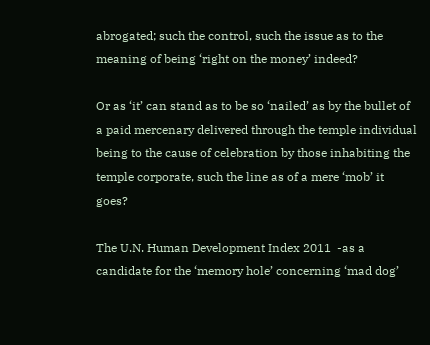abrogated; such the control, such the issue as to the meaning of being ‘right on the money’ indeed?

Or as ‘it’ can stand as to be so ‘nailed’ as by the bullet of a paid mercenary delivered through the temple individual being to the cause of celebration by those inhabiting the temple corporate, such the line as of a mere ‘mob’ it goes?

The U.N. Human Development Index 2011  -as a candidate for the ‘memory hole’ concerning ‘mad dog’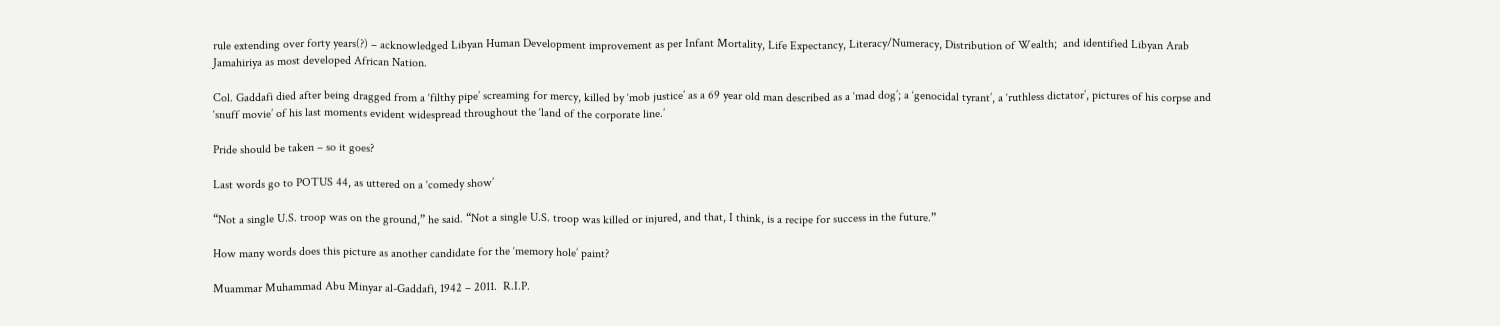rule extending over forty years(?) – acknowledged Libyan Human Development improvement as per Infant Mortality, Life Expectancy, Literacy/Numeracy, Distribution of Wealth;  and identified Libyan Arab Jamahiriya as most developed African Nation.

Col. Gaddafi died after being dragged from a ‘filthy pipe’ screaming for mercy, killed by ‘mob justice’ as a 69 year old man described as a ‘mad dog’; a ‘genocidal tyrant’, a ‘ruthless dictator’, pictures of his corpse and ‘snuff movie’ of his last moments evident widespread throughout the ‘land of the corporate line.’

Pride should be taken – so it goes?

Last words go to POTUS 44, as uttered on a ‘comedy show’

“Not a single U.S. troop was on the ground,” he said. “Not a single U.S. troop was killed or injured, and that, I think, is a recipe for success in the future.”

How many words does this picture as another candidate for the ‘memory hole’ paint?

Muammar Muhammad Abu Minyar al-Gaddafi, 1942 – 2011.  R.I.P.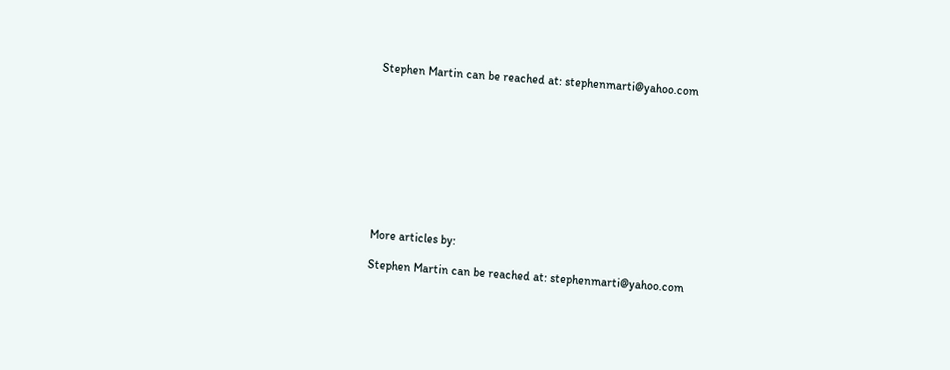Stephen Martin can be reached at: stephenmarti@yahoo.com










More articles by:

Stephen Martin can be reached at: stephenmarti@yahoo.com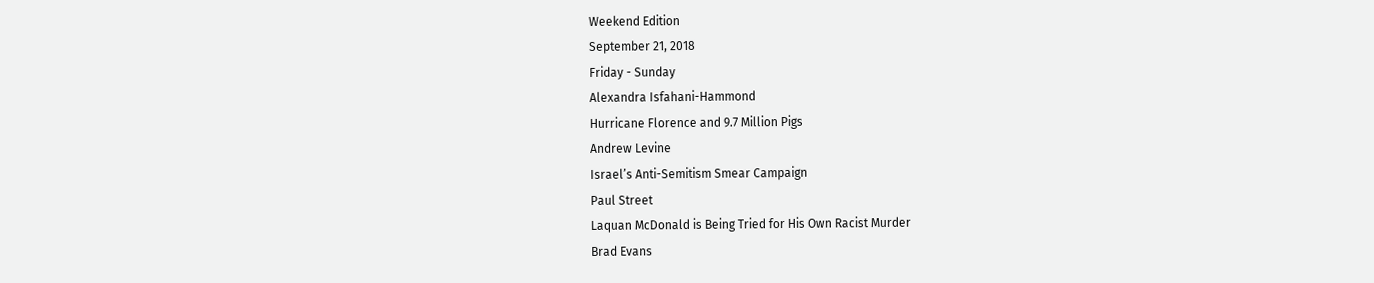Weekend Edition
September 21, 2018
Friday - Sunday
Alexandra Isfahani-Hammond
Hurricane Florence and 9.7 Million Pigs
Andrew Levine
Israel’s Anti-Semitism Smear Campaign
Paul Street
Laquan McDonald is Being Tried for His Own Racist Murder
Brad Evans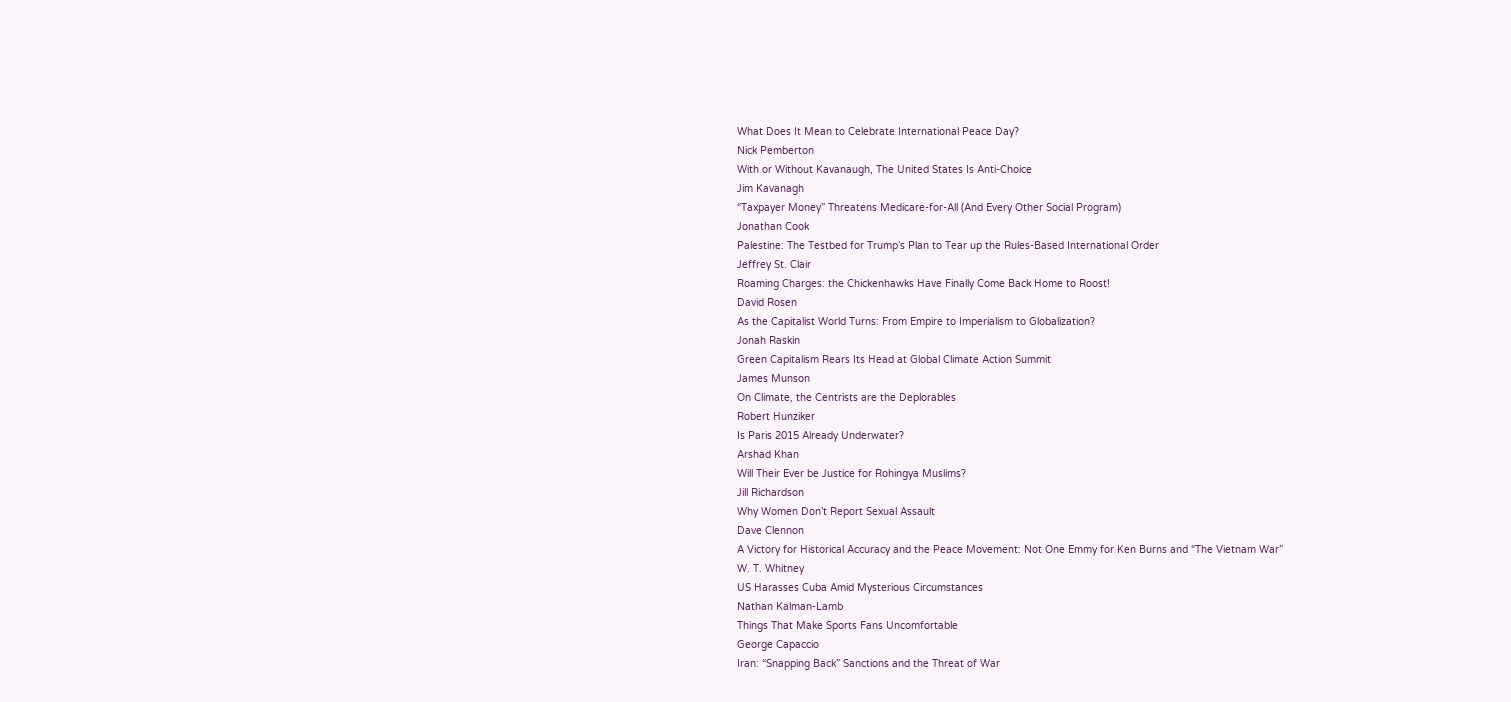What Does It Mean to Celebrate International Peace Day?
Nick Pemberton
With or Without Kavanaugh, The United States Is Anti-Choice
Jim Kavanagh
“Taxpayer Money” Threatens Medicare-for-All (And Every Other Social Program)
Jonathan Cook
Palestine: The Testbed for Trump’s Plan to Tear up the Rules-Based International Order
Jeffrey St. Clair
Roaming Charges: the Chickenhawks Have Finally Come Back Home to Roost!
David Rosen
As the Capitalist World Turns: From Empire to Imperialism to Globalization?
Jonah Raskin
Green Capitalism Rears Its Head at Global Climate Action Summit
James Munson
On Climate, the Centrists are the Deplorables
Robert Hunziker
Is Paris 2015 Already Underwater?
Arshad Khan
Will Their Ever be Justice for Rohingya Muslims?
Jill Richardson
Why Women Don’t Report Sexual Assault
Dave Clennon
A Victory for Historical Accuracy and the Peace Movement: Not One Emmy for Ken Burns and “The Vietnam War”
W. T. Whitney
US Harasses Cuba Amid Mysterious Circumstances
Nathan Kalman-Lamb
Things That Make Sports Fans Uncomfortable
George Capaccio
Iran: “Snapping Back” Sanctions and the Threat of War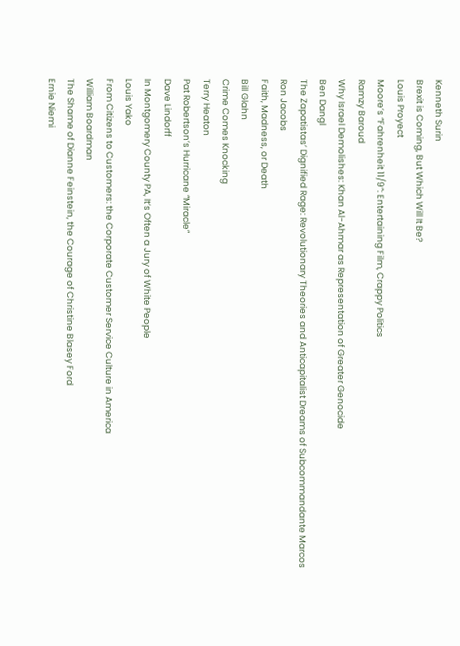Kenneth Surin
Brexit is Coming, But Which Will It Be?
Louis Proyect
Moore’s “Fahrenheit 11/9”: Entertaining Film, Crappy Politics
Ramzy Baroud
Why Israel Demolishes: Khan Al-Ahmar as Representation of Greater Genocide
Ben Dangl
The Zapatistas’ Dignified Rage: Revolutionary Theories and Anticapitalist Dreams of Subcommandante Marcos
Ron Jacobs
Faith, Madness, or Death
Bill Glahn
Crime Comes Knocking
Terry Heaton
Pat Robertson’s Hurricane “Miracle”
Dave Lindorff
In Montgomery County PA, It’s Often a Jury of White People
Louis Yako
From Citizens to Customers: the Corporate Customer Service Culture in America
William Boardman
The Shame of Dianne Feinstein, the Courage of Christine Blasey Ford
Ernie Niemi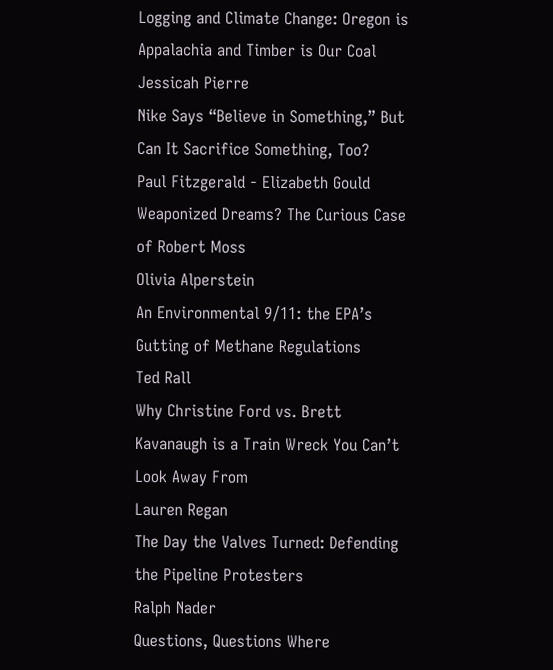Logging and Climate Change: Oregon is Appalachia and Timber is Our Coal
Jessicah Pierre
Nike Says “Believe in Something,” But Can It Sacrifice Something, Too?
Paul Fitzgerald - Elizabeth Gould
Weaponized Dreams? The Curious Case of Robert Moss
Olivia Alperstein
An Environmental 9/11: the EPA’s Gutting of Methane Regulations
Ted Rall
Why Christine Ford vs. Brett Kavanaugh is a Train Wreck You Can’t Look Away From
Lauren Regan
The Day the Valves Turned: Defending the Pipeline Protesters
Ralph Nader
Questions, Questions Where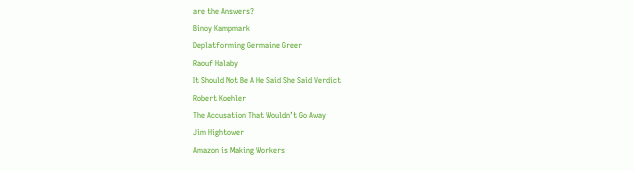are the Answers?
Binoy Kampmark
Deplatforming Germaine Greer
Raouf Halaby
It Should Not Be A He Said She Said Verdict
Robert Koehler
The Accusation That Wouldn’t Go Away
Jim Hightower
Amazon is Making Workers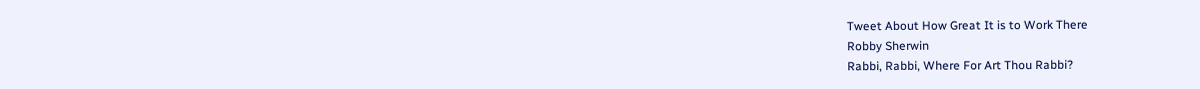Tweet About How Great It is to Work There
Robby Sherwin
Rabbi, Rabbi, Where For Art Thou Rabbi?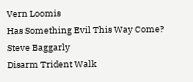Vern Loomis
Has Something Evil This Way Come?
Steve Baggarly
Disarm Trident Walk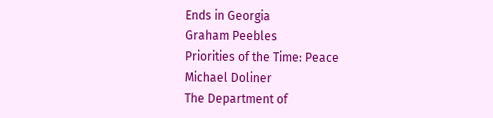Ends in Georgia
Graham Peebles
Priorities of the Time: Peace
Michael Doliner
The Department of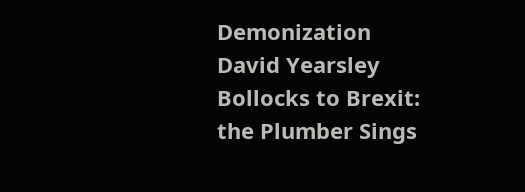Demonization
David Yearsley
Bollocks to Brexit: the Plumber Sings